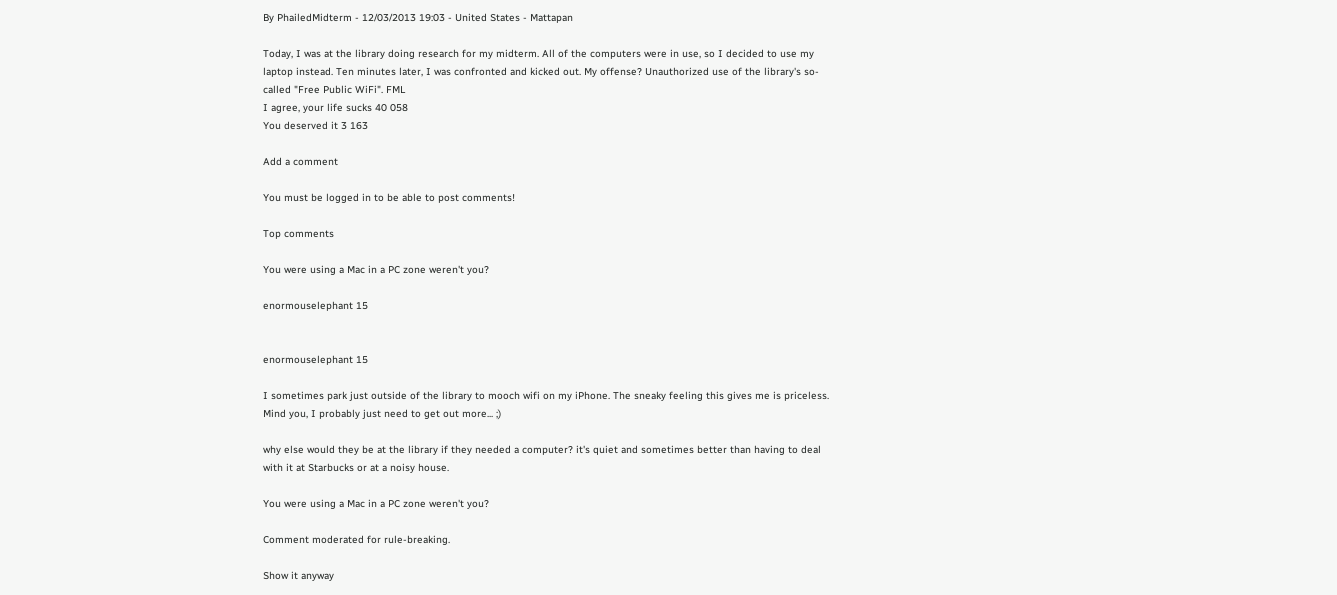By PhailedMidterm - 12/03/2013 19:03 - United States - Mattapan

Today, I was at the library doing research for my midterm. All of the computers were in use, so I decided to use my laptop instead. Ten minutes later, I was confronted and kicked out. My offense? Unauthorized use of the library's so-called "Free Public WiFi". FML
I agree, your life sucks 40 058
You deserved it 3 163

Add a comment

You must be logged in to be able to post comments!

Top comments

You were using a Mac in a PC zone weren't you?

enormouselephant 15


enormouselephant 15

I sometimes park just outside of the library to mooch wifi on my iPhone. The sneaky feeling this gives me is priceless. Mind you, I probably just need to get out more... ;)

why else would they be at the library if they needed a computer? it's quiet and sometimes better than having to deal with it at Starbucks or at a noisy house.

You were using a Mac in a PC zone weren't you?

Comment moderated for rule-breaking.

Show it anyway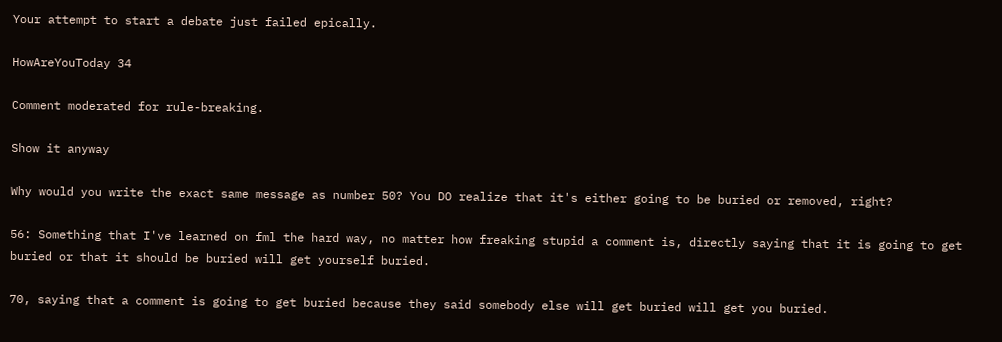Your attempt to start a debate just failed epically.

HowAreYouToday 34

Comment moderated for rule-breaking.

Show it anyway

Why would you write the exact same message as number 50? You DO realize that it's either going to be buried or removed, right?

56: Something that I've learned on fml the hard way, no matter how freaking stupid a comment is, directly saying that it is going to get buried or that it should be buried will get yourself buried.

70, saying that a comment is going to get buried because they said somebody else will get buried will get you buried.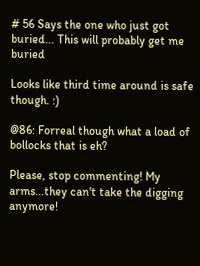# 56 Says the one who just got buried... This will probably get me buried

Looks like third time around is safe though. :)

@86: Forreal though what a load of bollocks that is eh?

Please, stop commenting! My arms...they can't take the digging anymore!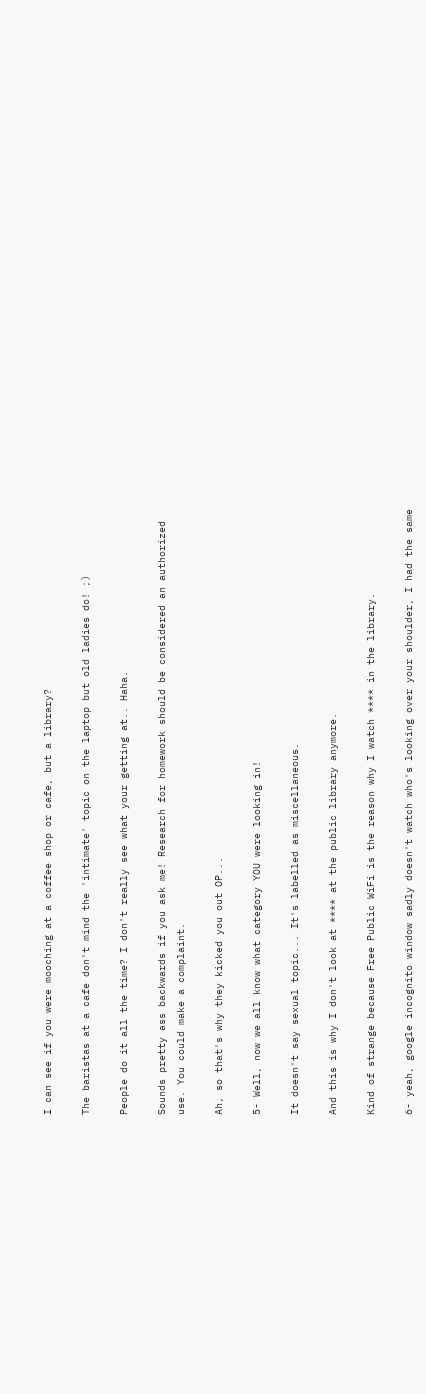I can see if you were mooching at a coffee shop or cafe, but a library?

The baristas at a cafe don't mind the 'intimate' topic on the laptop but old ladies do! ;)

People do it all the time? I don't really see what your getting at.. Haha.

Sounds pretty ass backwards if you ask me! Research for homework should be considered an authorized use. You could make a complaint.

Ah, so that's why they kicked you out OP...

5- Well, now we all know what category YOU were looking in!

It doesn't say sexual topic... It's labelled as miscellaneous.

And this is why I don't look at **** at the public library anymore.

Kind of strange because Free Public WiFi is the reason why I watch **** in the library.

6- yeah, google incognito window sadly doesn't watch who's looking over your shoulder, I had the same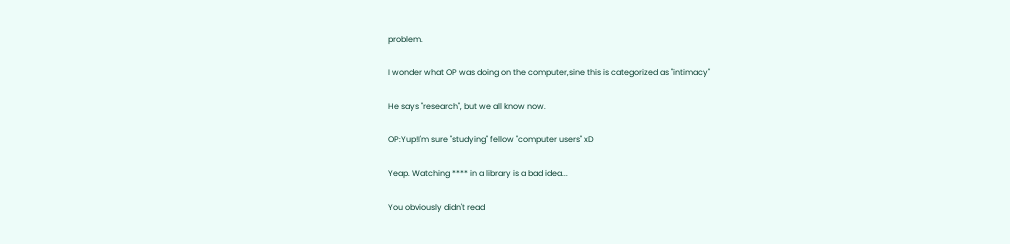problem.

I wonder what OP was doing on the computer,sine this is categorized as "intimacy"

He says "research", but we all know now.

OP:Yup!I'm sure "studying" fellow "computer users" xD

Yeap. Watching **** in a library is a bad idea...

You obviously didn't read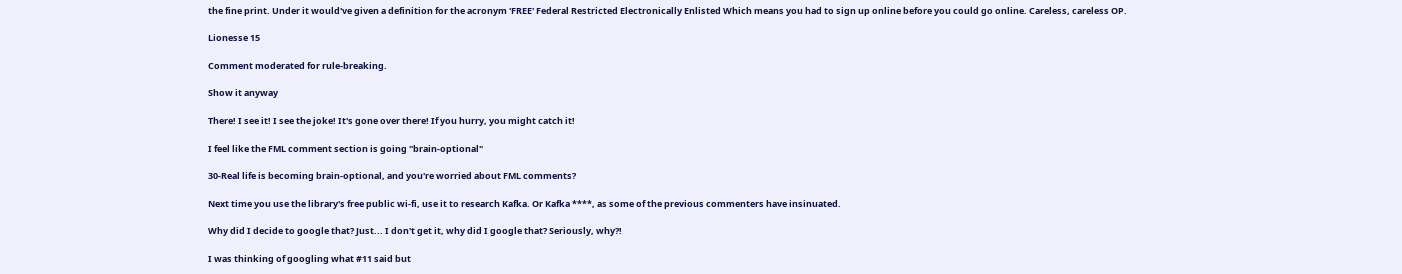the fine print. Under it would've given a definition for the acronym 'FREE' Federal Restricted Electronically Enlisted Which means you had to sign up online before you could go online. Careless, careless OP.

Lionesse 15

Comment moderated for rule-breaking.

Show it anyway

There! I see it! I see the joke! It's gone over there! If you hurry, you might catch it!

I feel like the FML comment section is going "brain-optional"

30-Real life is becoming brain-optional, and you're worried about FML comments?

Next time you use the library's free public wi-fi, use it to research Kafka. Or Kafka ****, as some of the previous commenters have insinuated.

Why did I decide to google that? Just... I don't get it, why did I google that? Seriously, why?!

I was thinking of googling what #11 said but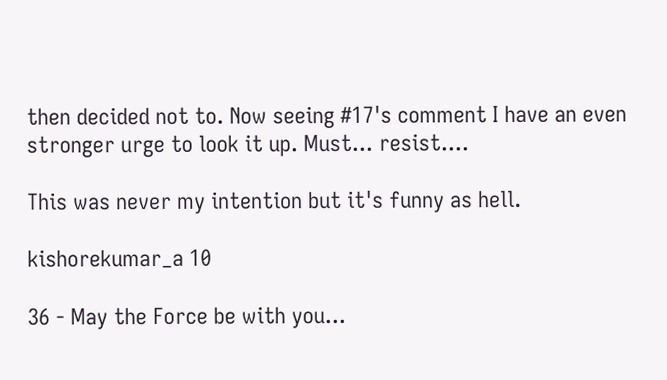then decided not to. Now seeing #17's comment I have an even stronger urge to look it up. Must... resist....

This was never my intention but it's funny as hell.

kishorekumar_a 10

36 - May the Force be with you...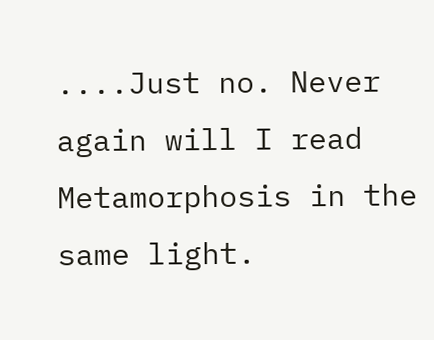....Just no. Never again will I read Metamorphosis in the same light.